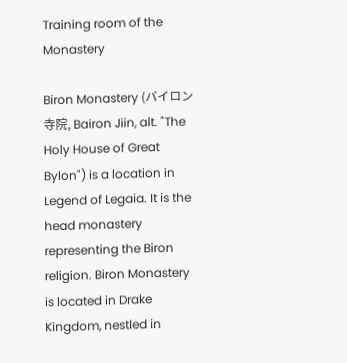Training room of the Monastery

Biron Monastery (バイロン寺院, Bairon Jiin, alt. "The Holy House of Great Bylon") is a location in Legend of Legaia. It is the head monastery representing the Biron religion. Biron Monastery is located in Drake Kingdom, nestled in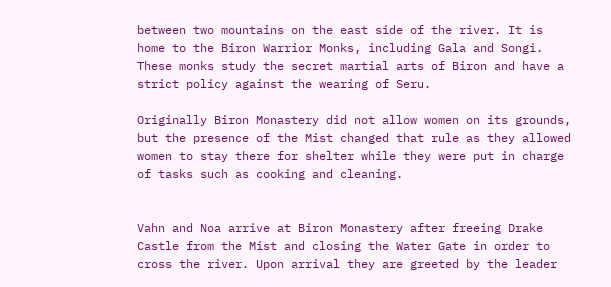between two mountains on the east side of the river. It is home to the Biron Warrior Monks, including Gala and Songi. These monks study the secret martial arts of Biron and have a strict policy against the wearing of Seru.

Originally Biron Monastery did not allow women on its grounds, but the presence of the Mist changed that rule as they allowed women to stay there for shelter while they were put in charge of tasks such as cooking and cleaning.


Vahn and Noa arrive at Biron Monastery after freeing Drake Castle from the Mist and closing the Water Gate in order to cross the river. Upon arrival they are greeted by the leader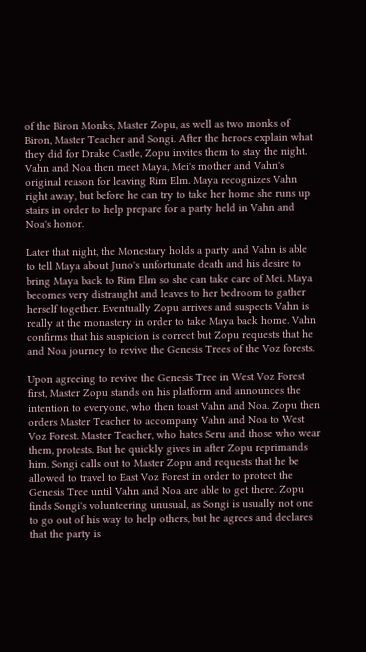of the Biron Monks, Master Zopu, as well as two monks of Biron, Master Teacher and Songi. After the heroes explain what they did for Drake Castle, Zopu invites them to stay the night. Vahn and Noa then meet Maya, Mei's mother and Vahn's original reason for leaving Rim Elm. Maya recognizes Vahn right away, but before he can try to take her home she runs up stairs in order to help prepare for a party held in Vahn and Noa's honor.

Later that night, the Monestary holds a party and Vahn is able to tell Maya about Juno's unfortunate death and his desire to bring Maya back to Rim Elm so she can take care of Mei. Maya becomes very distraught and leaves to her bedroom to gather herself together. Eventually Zopu arrives and suspects Vahn is really at the monastery in order to take Maya back home. Vahn confirms that his suspicion is correct but Zopu requests that he and Noa journey to revive the Genesis Trees of the Voz forests.

Upon agreeing to revive the Genesis Tree in West Voz Forest first, Master Zopu stands on his platform and announces the intention to everyone, who then toast Vahn and Noa. Zopu then orders Master Teacher to accompany Vahn and Noa to West Voz Forest. Master Teacher, who hates Seru and those who wear them, protests. But he quickly gives in after Zopu reprimands him. Songi calls out to Master Zopu and requests that he be allowed to travel to East Voz Forest in order to protect the Genesis Tree until Vahn and Noa are able to get there. Zopu finds Songi's volunteering unusual, as Songi is usually not one to go out of his way to help others, but he agrees and declares that the party is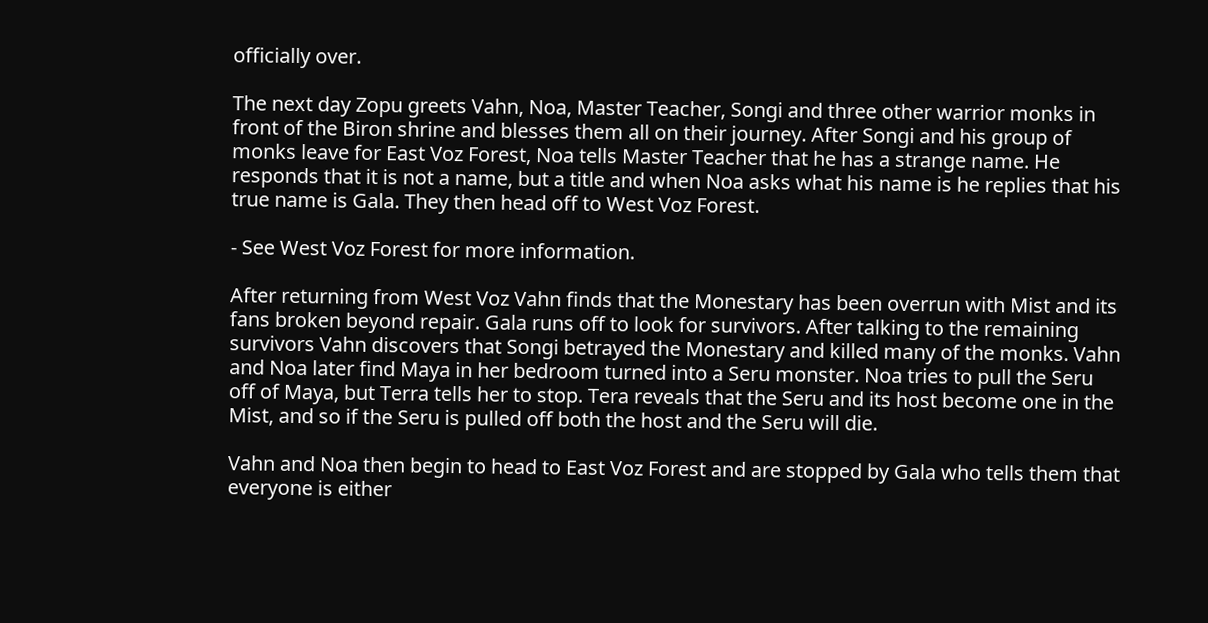officially over.

The next day Zopu greets Vahn, Noa, Master Teacher, Songi and three other warrior monks in front of the Biron shrine and blesses them all on their journey. After Songi and his group of monks leave for East Voz Forest, Noa tells Master Teacher that he has a strange name. He responds that it is not a name, but a title and when Noa asks what his name is he replies that his true name is Gala. They then head off to West Voz Forest.

- See West Voz Forest for more information.

After returning from West Voz Vahn finds that the Monestary has been overrun with Mist and its fans broken beyond repair. Gala runs off to look for survivors. After talking to the remaining survivors Vahn discovers that Songi betrayed the Monestary and killed many of the monks. Vahn and Noa later find Maya in her bedroom turned into a Seru monster. Noa tries to pull the Seru off of Maya, but Terra tells her to stop. Tera reveals that the Seru and its host become one in the Mist, and so if the Seru is pulled off both the host and the Seru will die.

Vahn and Noa then begin to head to East Voz Forest and are stopped by Gala who tells them that everyone is either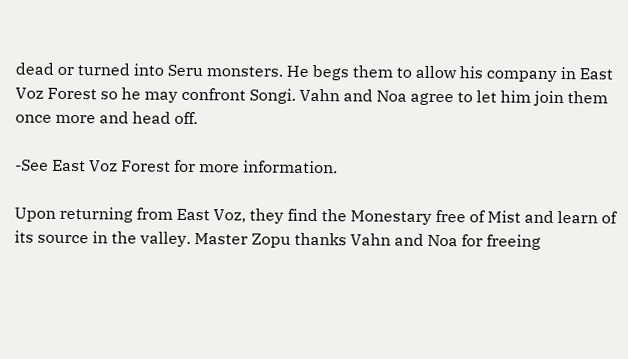dead or turned into Seru monsters. He begs them to allow his company in East Voz Forest so he may confront Songi. Vahn and Noa agree to let him join them once more and head off.

-See East Voz Forest for more information.

Upon returning from East Voz, they find the Monestary free of Mist and learn of its source in the valley. Master Zopu thanks Vahn and Noa for freeing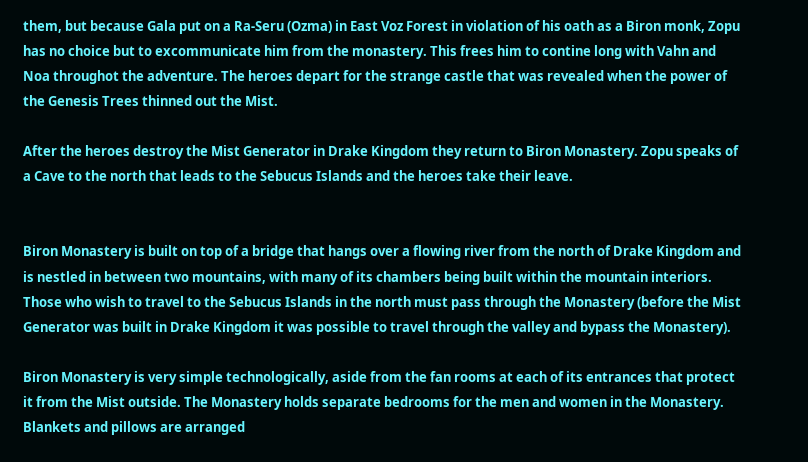them, but because Gala put on a Ra-Seru (Ozma) in East Voz Forest in violation of his oath as a Biron monk, Zopu has no choice but to excommunicate him from the monastery. This frees him to contine long with Vahn and Noa throughot the adventure. The heroes depart for the strange castle that was revealed when the power of the Genesis Trees thinned out the Mist.

After the heroes destroy the Mist Generator in Drake Kingdom they return to Biron Monastery. Zopu speaks of a Cave to the north that leads to the Sebucus Islands and the heroes take their leave.


Biron Monastery is built on top of a bridge that hangs over a flowing river from the north of Drake Kingdom and is nestled in between two mountains, with many of its chambers being built within the mountain interiors. Those who wish to travel to the Sebucus Islands in the north must pass through the Monastery (before the Mist Generator was built in Drake Kingdom it was possible to travel through the valley and bypass the Monastery).

Biron Monastery is very simple technologically, aside from the fan rooms at each of its entrances that protect it from the Mist outside. The Monastery holds separate bedrooms for the men and women in the Monastery. Blankets and pillows are arranged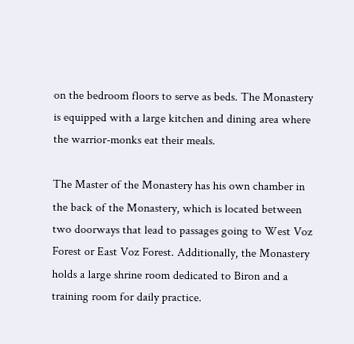on the bedroom floors to serve as beds. The Monastery is equipped with a large kitchen and dining area where the warrior-monks eat their meals.

The Master of the Monastery has his own chamber in the back of the Monastery, which is located between two doorways that lead to passages going to West Voz Forest or East Voz Forest. Additionally, the Monastery holds a large shrine room dedicated to Biron and a training room for daily practice.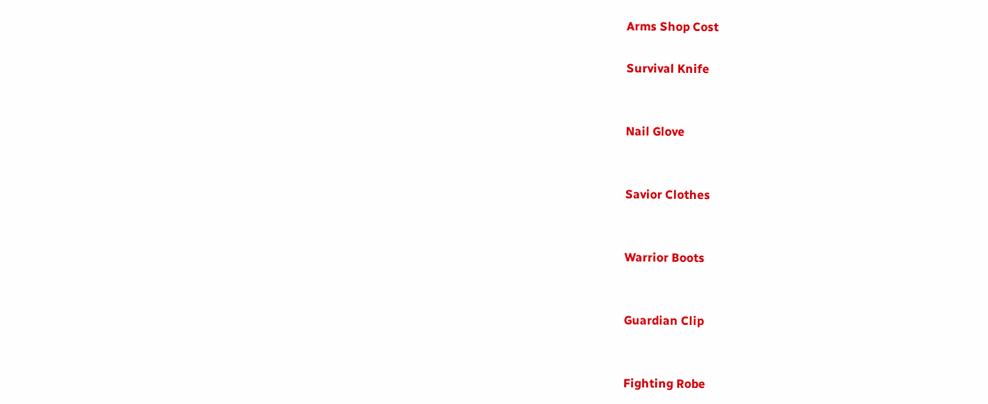Arms Shop Cost

Survival Knife


Nail Glove


Savior Clothes


Warrior Boots


Guardian Clip


Fighting Robe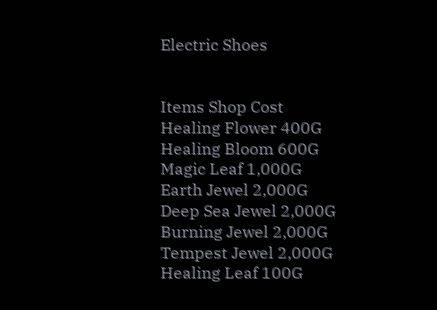Electric Shoes


Items Shop Cost
Healing Flower 400G
Healing Bloom 600G
Magic Leaf 1,000G
Earth Jewel 2,000G
Deep Sea Jewel 2,000G
Burning Jewel 2,000G
Tempest Jewel 2,000G
Healing Leaf 100G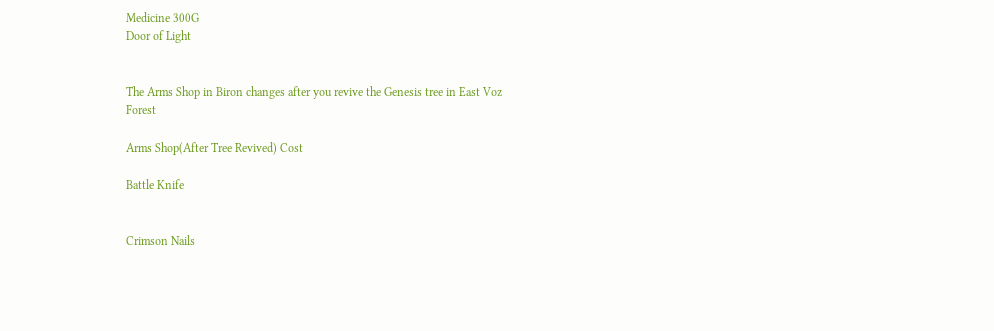Medicine 300G
Door of Light


The Arms Shop in Biron changes after you revive the Genesis tree in East Voz Forest

Arms Shop(After Tree Revived) Cost

Battle Knife


Crimson Nails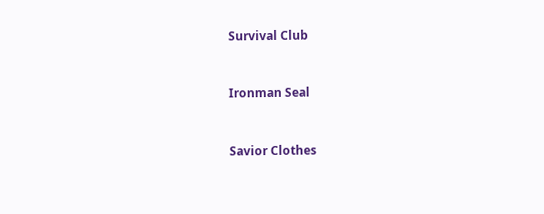Survival Club


Ironman Seal


Savior Clothes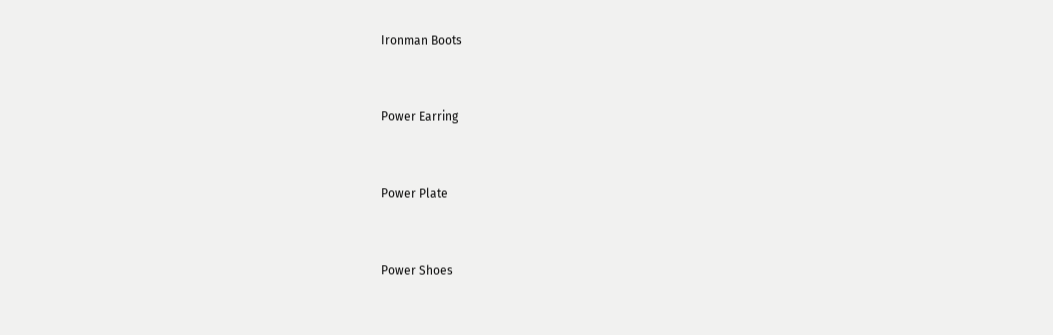Ironman Boots


Power Earring


Power Plate


Power Shoes